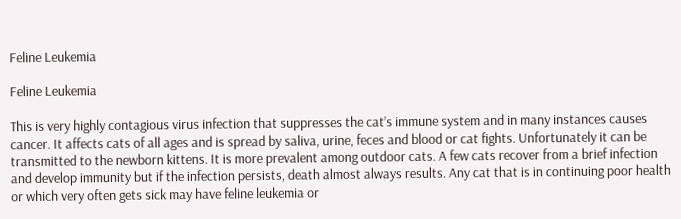Feline Leukemia

Feline Leukemia

This is very highly contagious virus infection that suppresses the cat’s immune system and in many instances causes cancer. It affects cats of all ages and is spread by saliva, urine, feces and blood or cat fights. Unfortunately it can be transmitted to the newborn kittens. It is more prevalent among outdoor cats. A few cats recover from a brief infection and develop immunity but if the infection persists, death almost always results. Any cat that is in continuing poor health or which very often gets sick may have feline leukemia or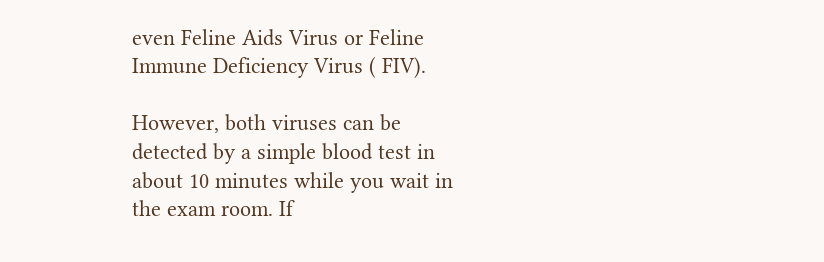even Feline Aids Virus or Feline Immune Deficiency Virus ( FIV).

However, both viruses can be detected by a simple blood test in about 10 minutes while you wait in the exam room. If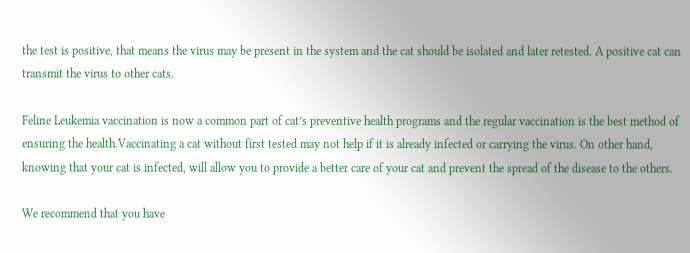the test is positive, that means the virus may be present in the system and the cat should be isolated and later retested. A positive cat can transmit the virus to other cats.

Feline Leukemia vaccination is now a common part of cat’s preventive health programs and the regular vaccination is the best method of ensuring the health.Vaccinating a cat without first tested may not help if it is already infected or carrying the virus. On other hand, knowing that your cat is infected, will allow you to provide a better care of your cat and prevent the spread of the disease to the others.

We recommend that you have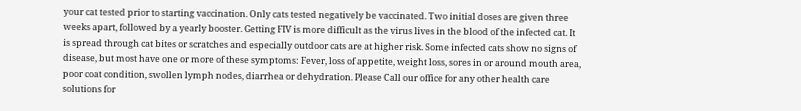your cat tested prior to starting vaccination. Only cats tested negatively be vaccinated. Two initial doses are given three weeks apart, followed by a yearly booster. Getting FIV is more difficult as the virus lives in the blood of the infected cat. It is spread through cat bites or scratches and especially outdoor cats are at higher risk. Some infected cats show no signs of disease, but most have one or more of these symptoms: Fever, loss of appetite, weight loss, sores in or around mouth area, poor coat condition, swollen lymph nodes, diarrhea or dehydration. Please Call our office for any other health care solutions for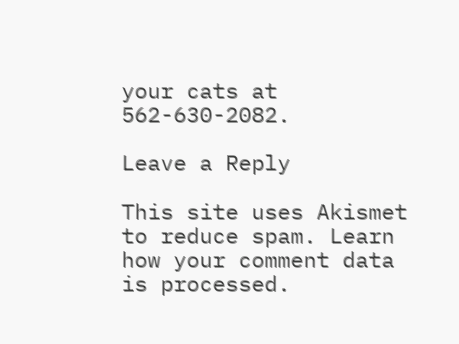your cats at 562-630-2082.

Leave a Reply

This site uses Akismet to reduce spam. Learn how your comment data is processed.